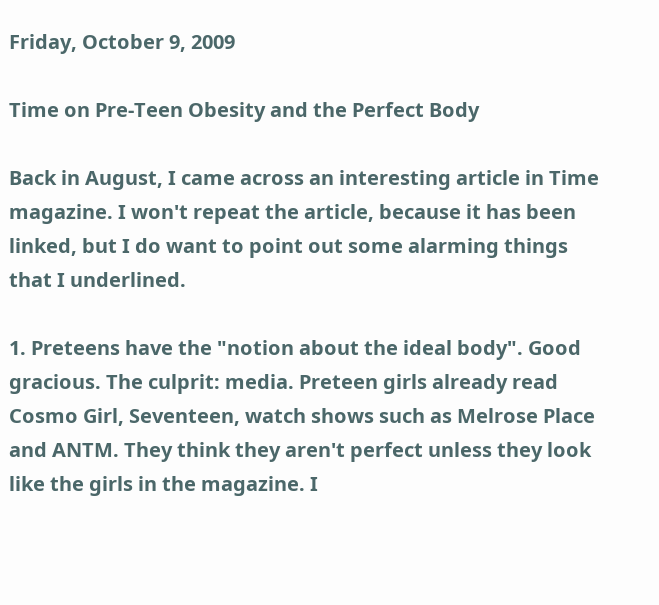Friday, October 9, 2009

Time on Pre-Teen Obesity and the Perfect Body

Back in August, I came across an interesting article in Time magazine. I won't repeat the article, because it has been linked, but I do want to point out some alarming things that I underlined.

1. Preteens have the "notion about the ideal body". Good gracious. The culprit: media. Preteen girls already read Cosmo Girl, Seventeen, watch shows such as Melrose Place and ANTM. They think they aren't perfect unless they look like the girls in the magazine. I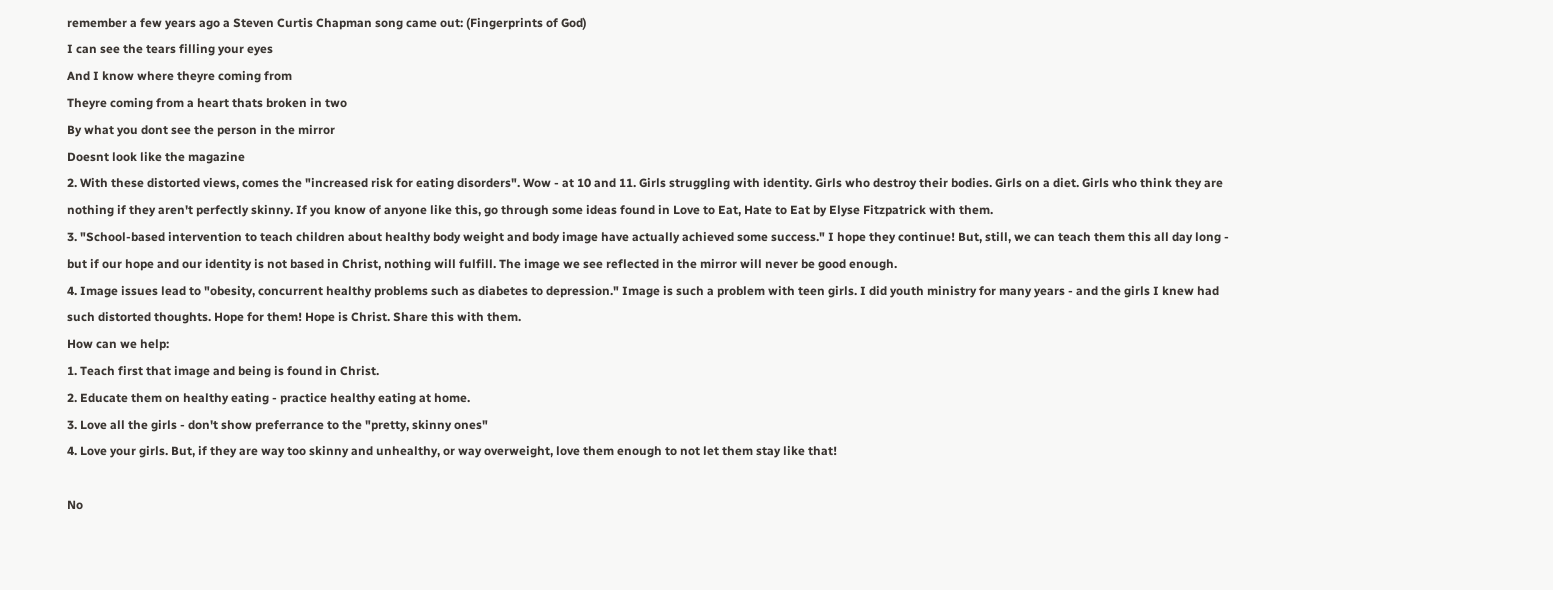remember a few years ago a Steven Curtis Chapman song came out: (Fingerprints of God)
I can see the tears filling your eyes
And I know where theyre coming from
Theyre coming from a heart thats broken in two
By what you dont see the person in the mirror
Doesnt look like the magazine
2. With these distorted views, comes the "increased risk for eating disorders". Wow - at 10 and 11. Girls struggling with identity. Girls who destroy their bodies. Girls on a diet. Girls who think they are nothing if they aren't perfectly skinny. If you know of anyone like this, go through some ideas found in Love to Eat, Hate to Eat by Elyse Fitzpatrick with them.
3. "School-based intervention to teach children about healthy body weight and body image have actually achieved some success." I hope they continue! But, still, we can teach them this all day long - but if our hope and our identity is not based in Christ, nothing will fulfill. The image we see reflected in the mirror will never be good enough.
4. Image issues lead to "obesity, concurrent healthy problems such as diabetes to depression." Image is such a problem with teen girls. I did youth ministry for many years - and the girls I knew had such distorted thoughts. Hope for them! Hope is Christ. Share this with them.
How can we help:
1. Teach first that image and being is found in Christ.
2. Educate them on healthy eating - practice healthy eating at home.
3. Love all the girls - don't show preferrance to the "pretty, skinny ones"
4. Love your girls. But, if they are way too skinny and unhealthy, or way overweight, love them enough to not let them stay like that!

No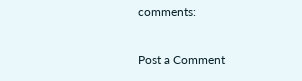comments:

Post a Comment